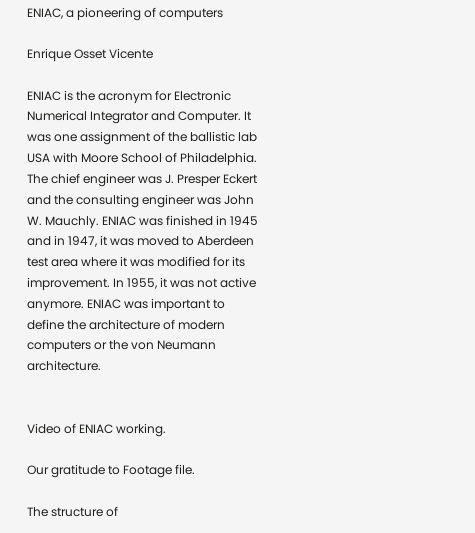ENIAC, a pioneering of computers

Enrique Osset Vicente

ENIAC is the acronym for Electronic Numerical Integrator and Computer. It was one assignment of the ballistic lab USA with Moore School of Philadelphia. The chief engineer was J. Presper Eckert and the consulting engineer was John W. Mauchly. ENIAC was finished in 1945 and in 1947, it was moved to Aberdeen test area where it was modified for its improvement. In 1955, it was not active anymore. ENIAC was important to define the architecture of modern computers or the von Neumann architecture.


Video of ENIAC working.

Our gratitude to Footage file.

The structure of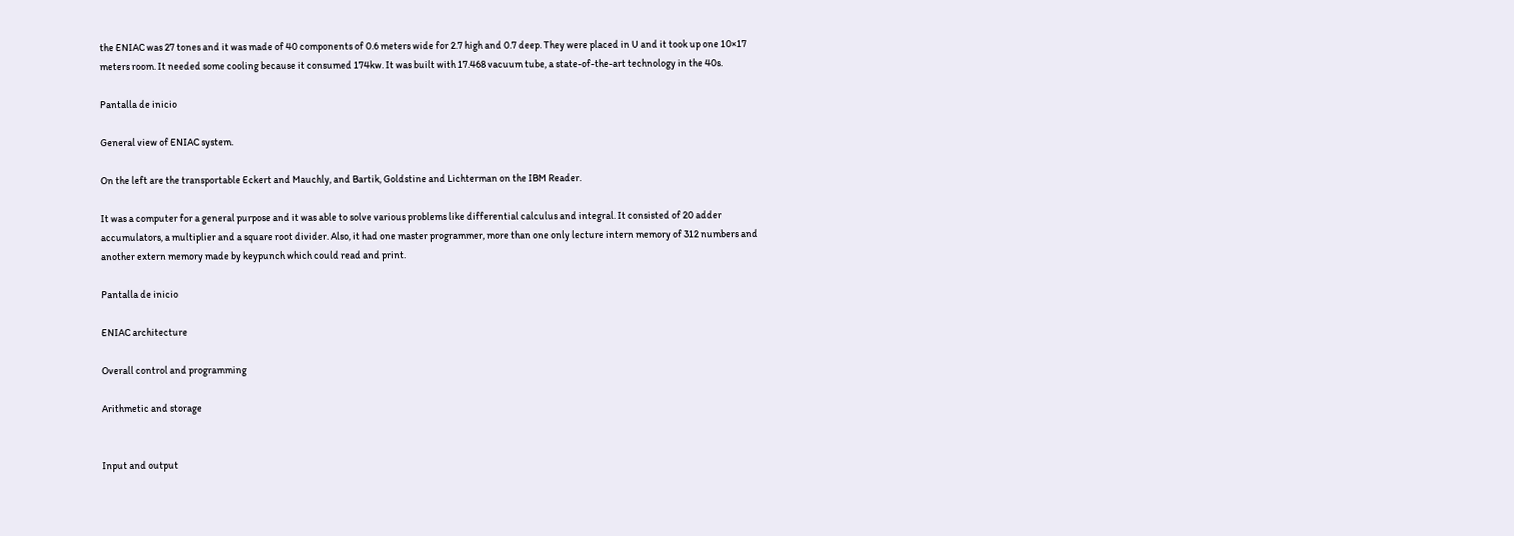the ENIAC was 27 tones and it was made of 40 components of 0.6 meters wide for 2.7 high and 0.7 deep. They were placed in U and it took up one 10×17 meters room. It needed some cooling because it consumed 174kw. It was built with 17.468 vacuum tube, a state-of-the-art technology in the 40s.

Pantalla de inicio

General view of ENIAC system.

On the left are the transportable Eckert and Mauchly, and Bartik, Goldstine and Lichterman on the IBM Reader.

It was a computer for a general purpose and it was able to solve various problems like differential calculus and integral. It consisted of 20 adder accumulators, a multiplier and a square root divider. Also, it had one master programmer, more than one only lecture intern memory of 312 numbers and another extern memory made by keypunch which could read and print.

Pantalla de inicio

ENIAC architecture

Overall control and programming

Arithmetic and storage


Input and output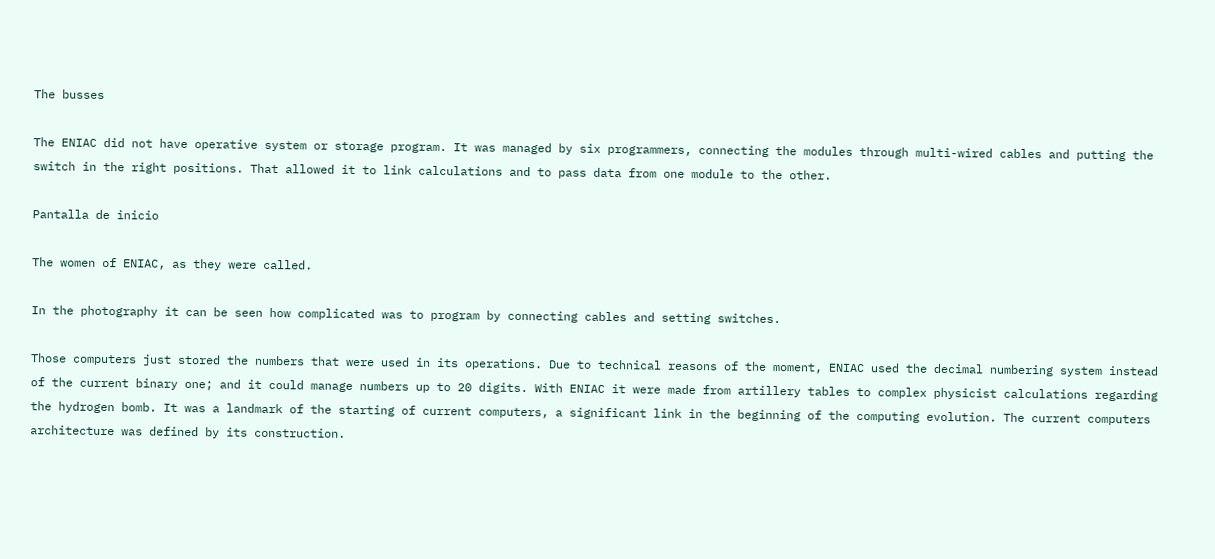The busses

The ENIAC did not have operative system or storage program. It was managed by six programmers, connecting the modules through multi-wired cables and putting the switch in the right positions. That allowed it to link calculations and to pass data from one module to the other.

Pantalla de inicio

The women of ENIAC, as they were called.

In the photography it can be seen how complicated was to program by connecting cables and setting switches.

Those computers just stored the numbers that were used in its operations. Due to technical reasons of the moment, ENIAC used the decimal numbering system instead of the current binary one; and it could manage numbers up to 20 digits. With ENIAC it were made from artillery tables to complex physicist calculations regarding the hydrogen bomb. It was a landmark of the starting of current computers, a significant link in the beginning of the computing evolution. The current computers architecture was defined by its construction.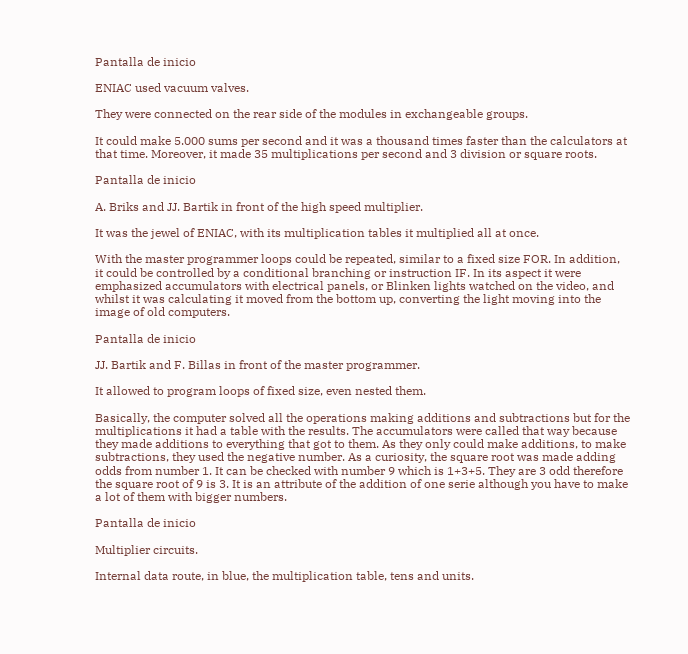Pantalla de inicio

ENIAC used vacuum valves.

They were connected on the rear side of the modules in exchangeable groups.

It could make 5.000 sums per second and it was a thousand times faster than the calculators at that time. Moreover, it made 35 multiplications per second and 3 division or square roots.

Pantalla de inicio

A. Briks and JJ. Bartik in front of the high speed multiplier.

It was the jewel of ENIAC, with its multiplication tables it multiplied all at once.

With the master programmer loops could be repeated, similar to a fixed size FOR. In addition, it could be controlled by a conditional branching or instruction IF. In its aspect it were emphasized accumulators with electrical panels, or Blinken lights watched on the video, and whilst it was calculating it moved from the bottom up, converting the light moving into the image of old computers.

Pantalla de inicio

JJ. Bartik and F. Billas in front of the master programmer.

It allowed to program loops of fixed size, even nested them.

Basically, the computer solved all the operations making additions and subtractions but for the multiplications it had a table with the results. The accumulators were called that way because they made additions to everything that got to them. As they only could make additions, to make subtractions, they used the negative number. As a curiosity, the square root was made adding odds from number 1. It can be checked with number 9 which is 1+3+5. They are 3 odd therefore the square root of 9 is 3. It is an attribute of the addition of one serie although you have to make a lot of them with bigger numbers.

Pantalla de inicio

Multiplier circuits.

Internal data route, in blue, the multiplication table, tens and units.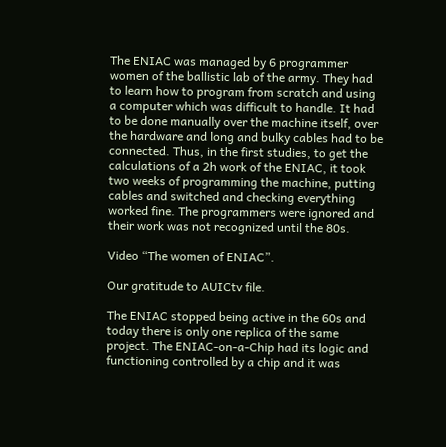The ENIAC was managed by 6 programmer women of the ballistic lab of the army. They had to learn how to program from scratch and using a computer which was difficult to handle. It had to be done manually over the machine itself, over the hardware and long and bulky cables had to be connected. Thus, in the first studies, to get the calculations of a 2h work of the ENIAC, it took two weeks of programming the machine, putting cables and switched and checking everything worked fine. The programmers were ignored and their work was not recognized until the 80s.

Video “The women of ENIAC”.

Our gratitude to AUICtv file.

The ENIAC stopped being active in the 60s and today there is only one replica of the same project. The ENIAC-on-a-Chip had its logic and functioning controlled by a chip and it was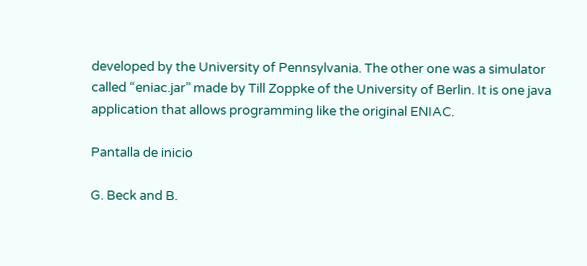developed by the University of Pennsylvania. The other one was a simulator called “eniac.jar” made by Till Zoppke of the University of Berlin. It is one java application that allows programming like the original ENIAC.

Pantalla de inicio

G. Beck and B.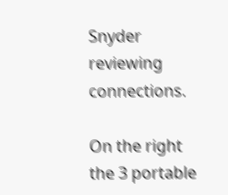Snyder reviewing connections.

On the right the 3 portable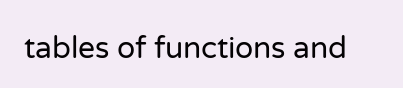tables of functions and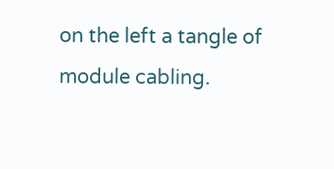on the left a tangle of module cabling.